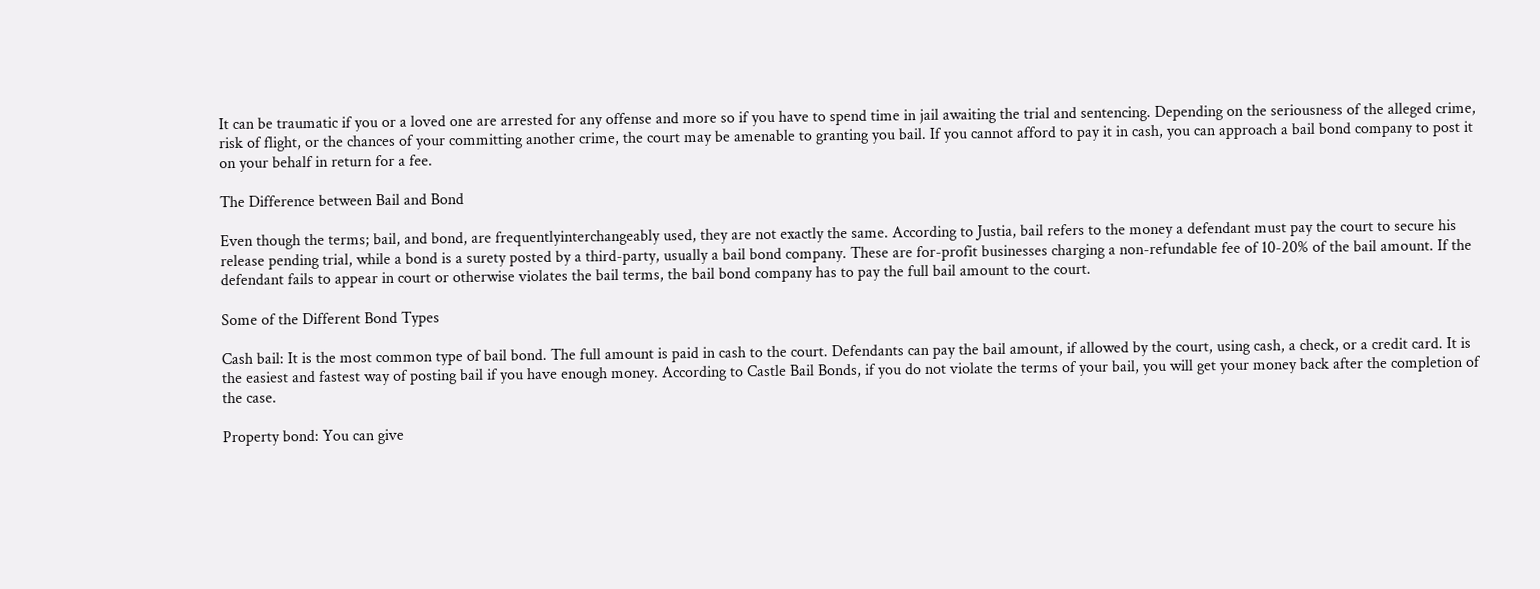It can be traumatic if you or a loved one are arrested for any offense and more so if you have to spend time in jail awaiting the trial and sentencing. Depending on the seriousness of the alleged crime, risk of flight, or the chances of your committing another crime, the court may be amenable to granting you bail. If you cannot afford to pay it in cash, you can approach a bail bond company to post it on your behalf in return for a fee.

The Difference between Bail and Bond

Even though the terms; bail, and bond, are frequentlyinterchangeably used, they are not exactly the same. According to Justia, bail refers to the money a defendant must pay the court to secure his release pending trial, while a bond is a surety posted by a third-party, usually a bail bond company. These are for-profit businesses charging a non-refundable fee of 10-20% of the bail amount. If the defendant fails to appear in court or otherwise violates the bail terms, the bail bond company has to pay the full bail amount to the court.

Some of the Different Bond Types

Cash bail: It is the most common type of bail bond. The full amount is paid in cash to the court. Defendants can pay the bail amount, if allowed by the court, using cash, a check, or a credit card. It is the easiest and fastest way of posting bail if you have enough money. According to Castle Bail Bonds, if you do not violate the terms of your bail, you will get your money back after the completion of the case.

Property bond: You can give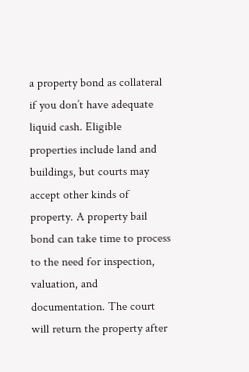a property bond as collateral if you don’t have adequate liquid cash. Eligible properties include land and buildings, but courts may accept other kinds of property. A property bail bond can take time to process to the need for inspection, valuation, and documentation. The court will return the property after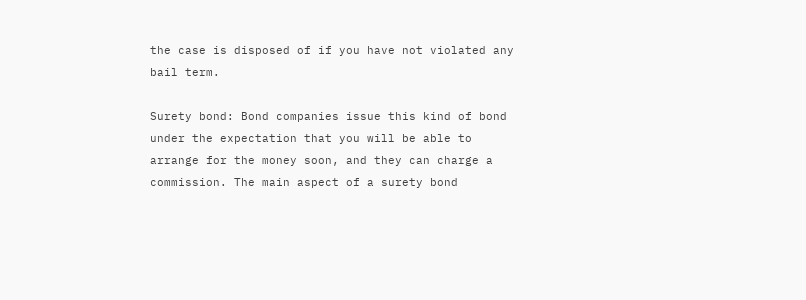the case is disposed of if you have not violated any bail term.

Surety bond: Bond companies issue this kind of bond under the expectation that you will be able to arrange for the money soon, and they can charge a commission. The main aspect of a surety bond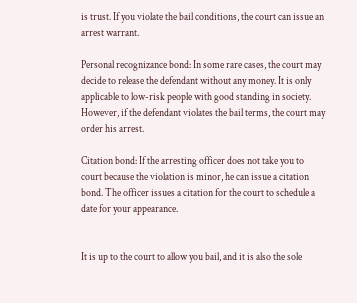is trust. If you violate the bail conditions, the court can issue an arrest warrant.

Personal recognizance bond: In some rare cases, the court may decide to release the defendant without any money. It is only applicable to low-risk people with good standing in society. However, if the defendant violates the bail terms, the court may order his arrest.

Citation bond: If the arresting officer does not take you to court because the violation is minor, he can issue a citation bond. The officer issues a citation for the court to schedule a date for your appearance.


It is up to the court to allow you bail, and it is also the sole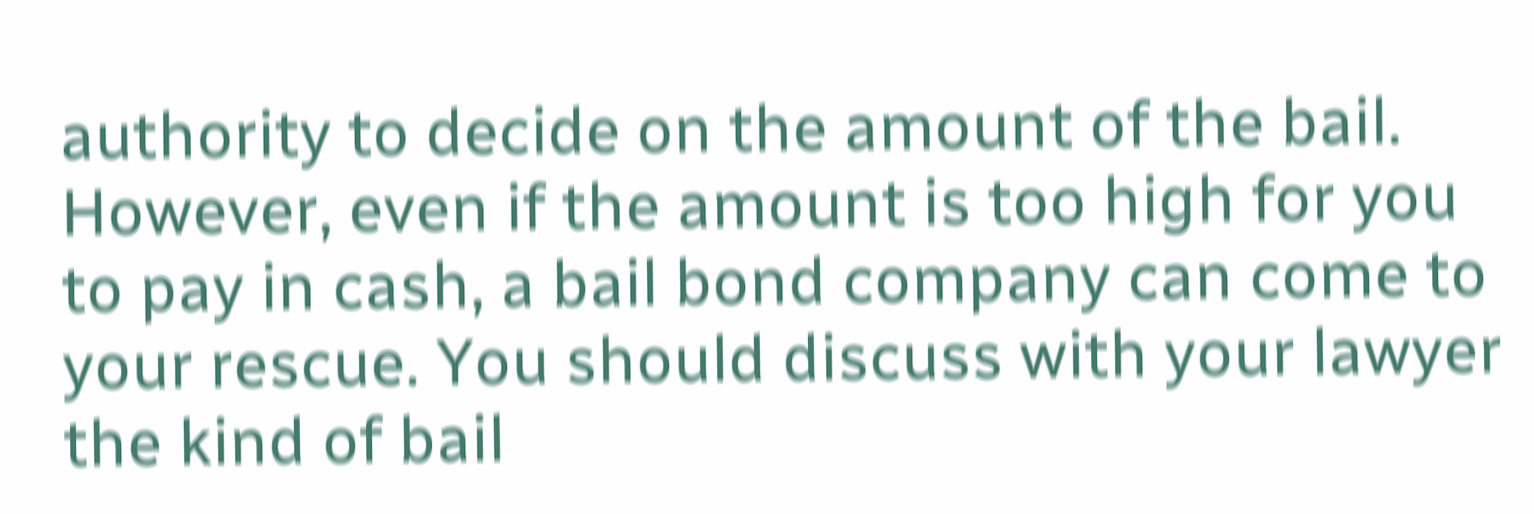authority to decide on the amount of the bail. However, even if the amount is too high for you to pay in cash, a bail bond company can come to your rescue. You should discuss with your lawyer the kind of bail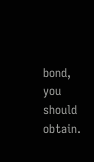bond, you should obtain.